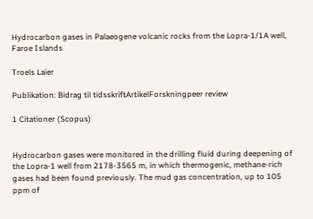Hydrocarbon gases in Palaeogene volcanic rocks from the Lopra-1/1A well, Faroe Islands

Troels Laier

Publikation: Bidrag til tidsskriftArtikelForskningpeer review

1 Citationer (Scopus)


Hydrocarbon gases were monitored in the drilling fluid during deepening of the Lopra-1 well from 2178-3565 m, in which thermogenic, methane-rich gases had been found previously. The mud gas concentration, up to 105 ppm of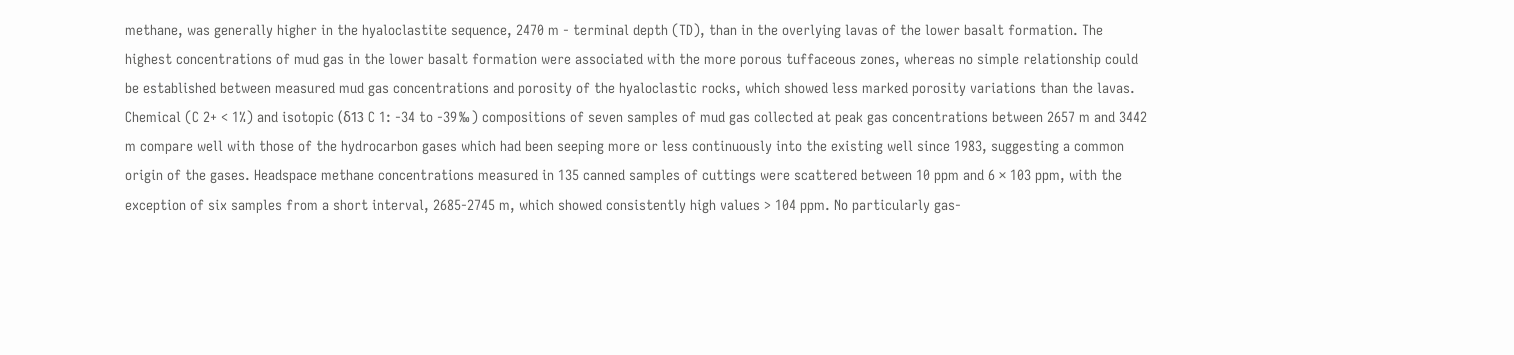methane, was generally higher in the hyaloclastite sequence, 2470 m - terminal depth (TD), than in the overlying lavas of the lower basalt formation. The highest concentrations of mud gas in the lower basalt formation were associated with the more porous tuffaceous zones, whereas no simple relationship could be established between measured mud gas concentrations and porosity of the hyaloclastic rocks, which showed less marked porosity variations than the lavas. Chemical (C 2+ < 1%) and isotopic (δ13 C 1: -34 to -39‰) compositions of seven samples of mud gas collected at peak gas concentrations between 2657 m and 3442 m compare well with those of the hydrocarbon gases which had been seeping more or less continuously into the existing well since 1983, suggesting a common origin of the gases. Headspace methane concentrations measured in 135 canned samples of cuttings were scattered between 10 ppm and 6 × 103 ppm, with the exception of six samples from a short interval, 2685-2745 m, which showed consistently high values > 104 ppm. No particularly gas-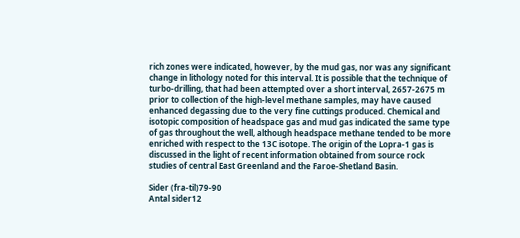rich zones were indicated, however, by the mud gas, nor was any significant change in lithology noted for this interval. It is possible that the technique of turbo-drilling, that had been attempted over a short interval, 2657-2675 m prior to collection of the high-level methane samples, may have caused enhanced degassing due to the very fine cuttings produced. Chemical and isotopic composition of headspace gas and mud gas indicated the same type of gas throughout the well, although headspace methane tended to be more enriched with respect to the 13C isotope. The origin of the Lopra-1 gas is discussed in the light of recent information obtained from source rock studies of central East Greenland and the Faroe-Shetland Basin.

Sider (fra-til)79-90
Antal sider12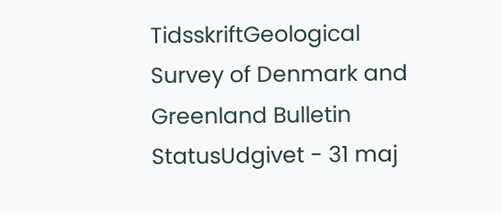TidsskriftGeological Survey of Denmark and Greenland Bulletin
StatusUdgivet - 31 maj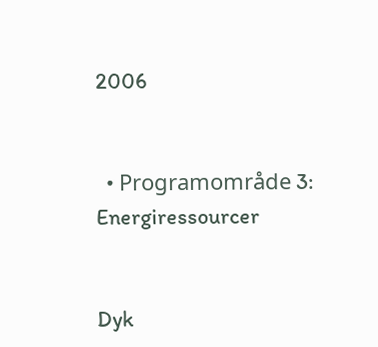2006


  • Programområde 3: Energiressourcer


Dyk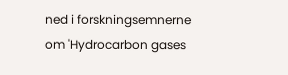ned i forskningsemnerne om 'Hydrocarbon gases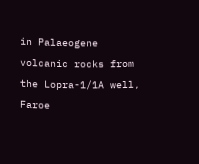in Palaeogene volcanic rocks from the Lopra-1/1A well, Faroe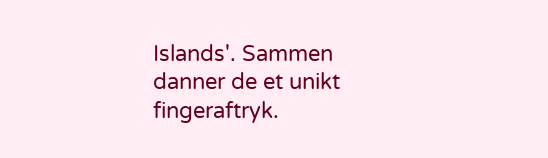Islands'. Sammen danner de et unikt fingeraftryk.